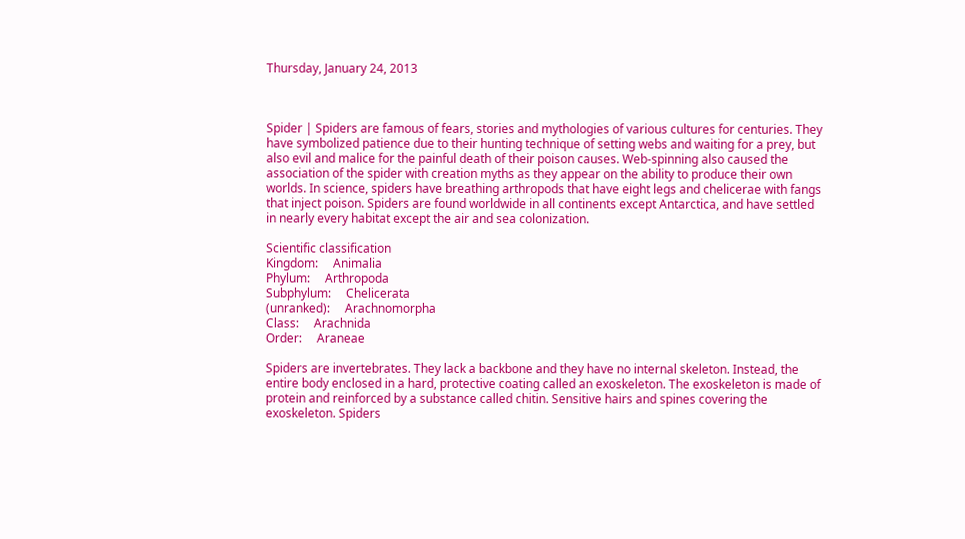Thursday, January 24, 2013



Spider | Spiders are famous of fears, stories and mythologies of various cultures for centuries. They have symbolized patience due to their hunting technique of setting webs and waiting for a prey, but also evil and malice for the painful death of their poison causes. Web-spinning also caused the association of the spider with creation myths as they appear on the ability to produce their own worlds. In science, spiders have breathing arthropods that have eight legs and chelicerae with fangs that inject poison. Spiders are found worldwide in all continents except Antarctica, and have settled in nearly every habitat except the air and sea colonization.

Scientific classification
Kingdom:     Animalia
Phylum:     Arthropoda
Subphylum:     Chelicerata
(unranked):     Arachnomorpha
Class:     Arachnida
Order:     Araneae

Spiders are invertebrates. They lack a backbone and they have no internal skeleton. Instead, the entire body enclosed in a hard, protective coating called an exoskeleton. The exoskeleton is made of protein and reinforced by a substance called chitin. Sensitive hairs and spines covering the exoskeleton. Spiders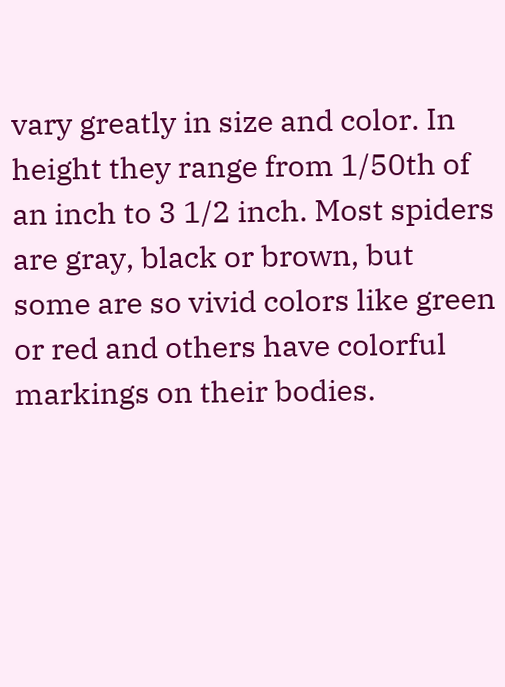vary greatly in size and color. In height they range from 1/50th of an inch to 3 1/2 inch. Most spiders are gray, black or brown, but some are so vivid colors like green or red and others have colorful markings on their bodies.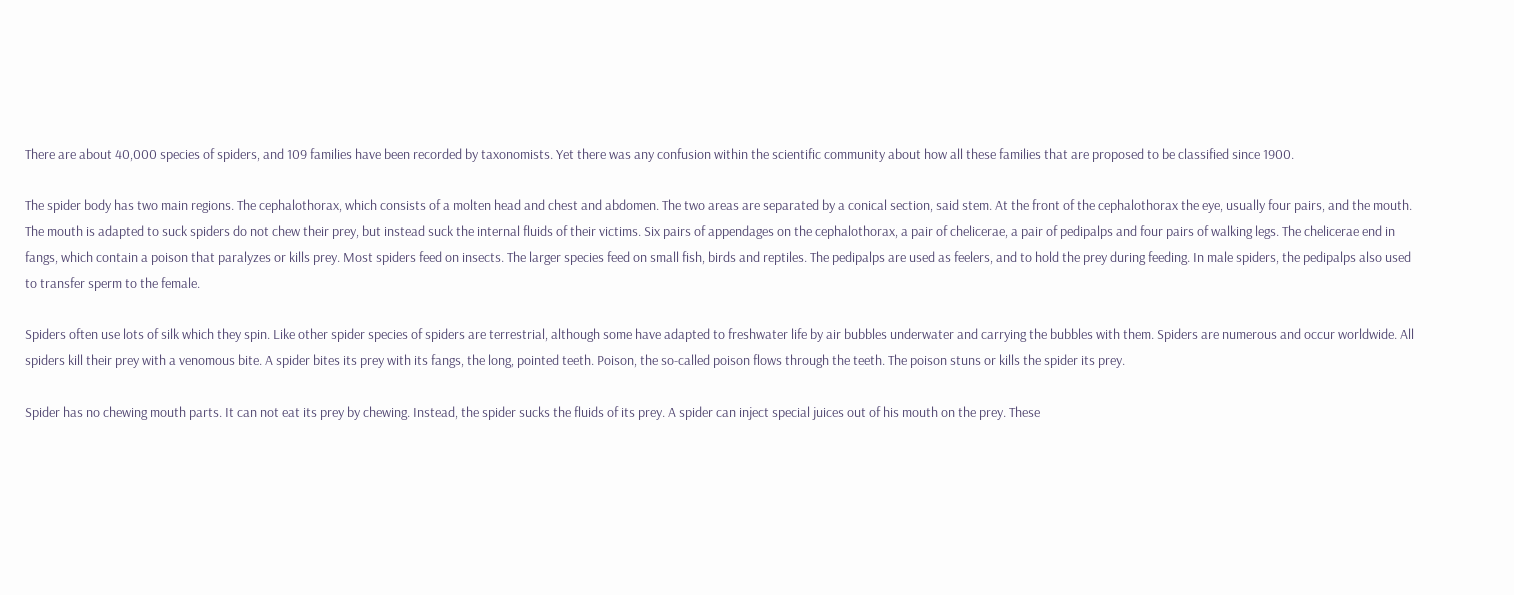There are about 40,000 species of spiders, and 109 families have been recorded by taxonomists. Yet there was any confusion within the scientific community about how all these families that are proposed to be classified since 1900.

The spider body has two main regions. The cephalothorax, which consists of a molten head and chest and abdomen. The two areas are separated by a conical section, said stem. At the front of the cephalothorax the eye, usually four pairs, and the mouth. The mouth is adapted to suck spiders do not chew their prey, but instead suck the internal fluids of their victims. Six pairs of appendages on the cephalothorax, a pair of chelicerae, a pair of pedipalps and four pairs of walking legs. The chelicerae end in fangs, which contain a poison that paralyzes or kills prey. Most spiders feed on insects. The larger species feed on small fish, birds and reptiles. The pedipalps are used as feelers, and to hold the prey during feeding. In male spiders, the pedipalps also used to transfer sperm to the female.

Spiders often use lots of silk which they spin. Like other spider species of spiders are terrestrial, although some have adapted to freshwater life by air bubbles underwater and carrying the bubbles with them. Spiders are numerous and occur worldwide. All spiders kill their prey with a venomous bite. A spider bites its prey with its fangs, the long, pointed teeth. Poison, the so-called poison flows through the teeth. The poison stuns or kills the spider its prey.

Spider has no chewing mouth parts. It can not eat its prey by chewing. Instead, the spider sucks the fluids of its prey. A spider can inject special juices out of his mouth on the prey. These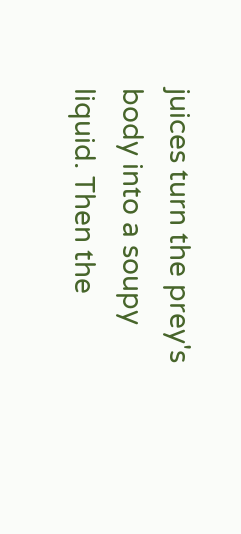juices turn the prey's body into a soupy liquid. Then the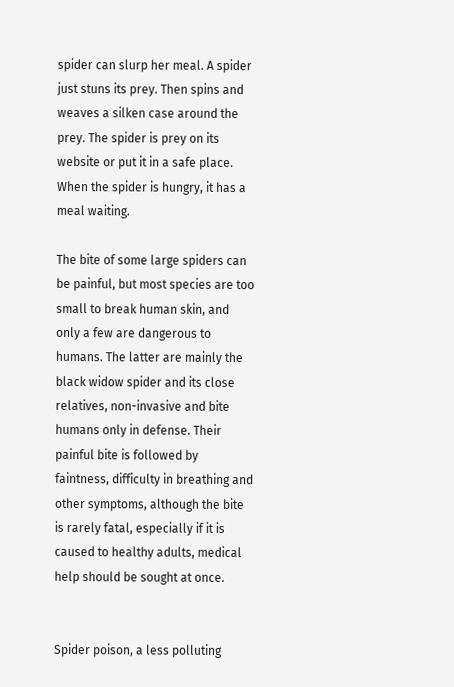spider can slurp her meal. A spider just stuns its prey. Then spins and weaves a silken case around the prey. The spider is prey on its website or put it in a safe place. When the spider is hungry, it has a meal waiting.

The bite of some large spiders can be painful, but most species are too small to break human skin, and only a few are dangerous to humans. The latter are mainly the black widow spider and its close relatives, non-invasive and bite humans only in defense. Their painful bite is followed by faintness, difficulty in breathing and other symptoms, although the bite is rarely fatal, especially if it is caused to healthy adults, medical help should be sought at once.


Spider poison, a less polluting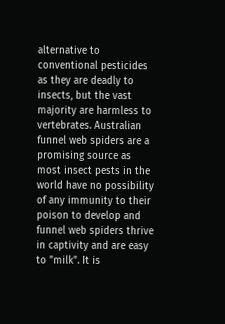alternative to conventional pesticides as they are deadly to insects, but the vast majority are harmless to vertebrates. Australian funnel web spiders are a promising source as most insect pests in the world have no possibility of any immunity to their poison to develop and funnel web spiders thrive in captivity and are easy to "milk". It is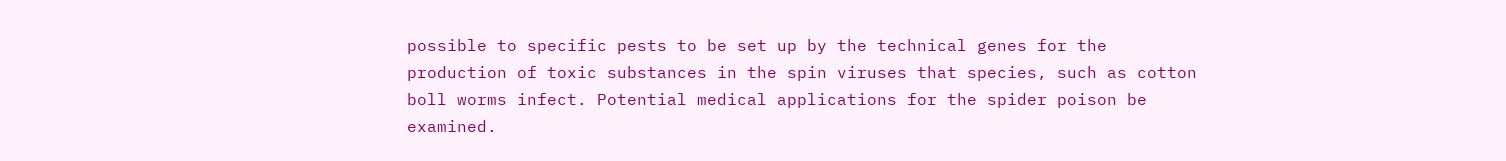possible to specific pests to be set up by the technical genes for the production of toxic substances in the spin viruses that species, such as cotton boll worms infect. Potential medical applications for the spider poison be examined.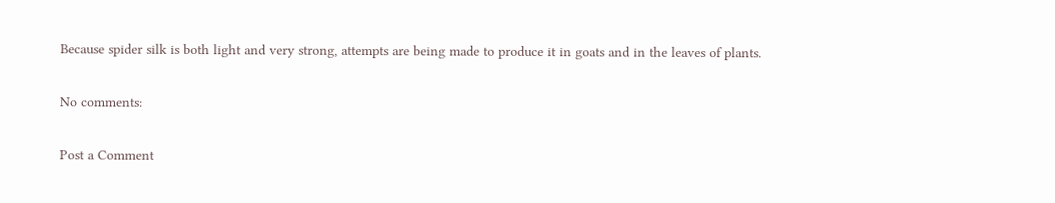Because spider silk is both light and very strong, attempts are being made to produce it in goats and in the leaves of plants.

No comments:

Post a Comment